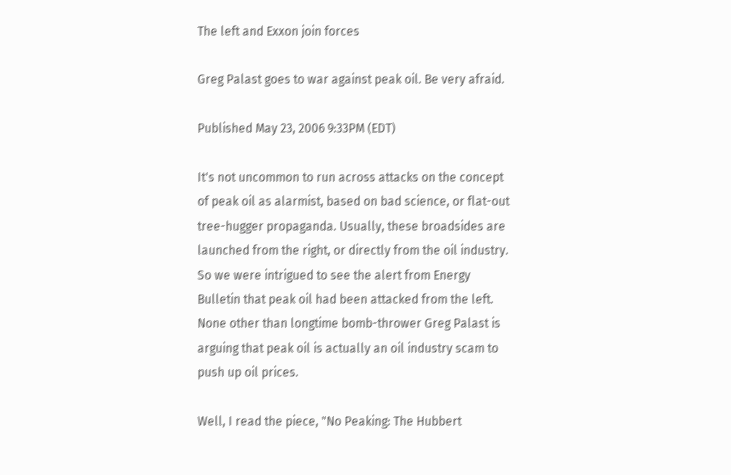The left and Exxon join forces

Greg Palast goes to war against peak oil. Be very afraid.

Published May 23, 2006 9:33PM (EDT)

It's not uncommon to run across attacks on the concept of peak oil as alarmist, based on bad science, or flat-out tree-hugger propaganda. Usually, these broadsides are launched from the right, or directly from the oil industry. So we were intrigued to see the alert from Energy Bulletin that peak oil had been attacked from the left. None other than longtime bomb-thrower Greg Palast is arguing that peak oil is actually an oil industry scam to push up oil prices.

Well, I read the piece, "No Peaking: The Hubbert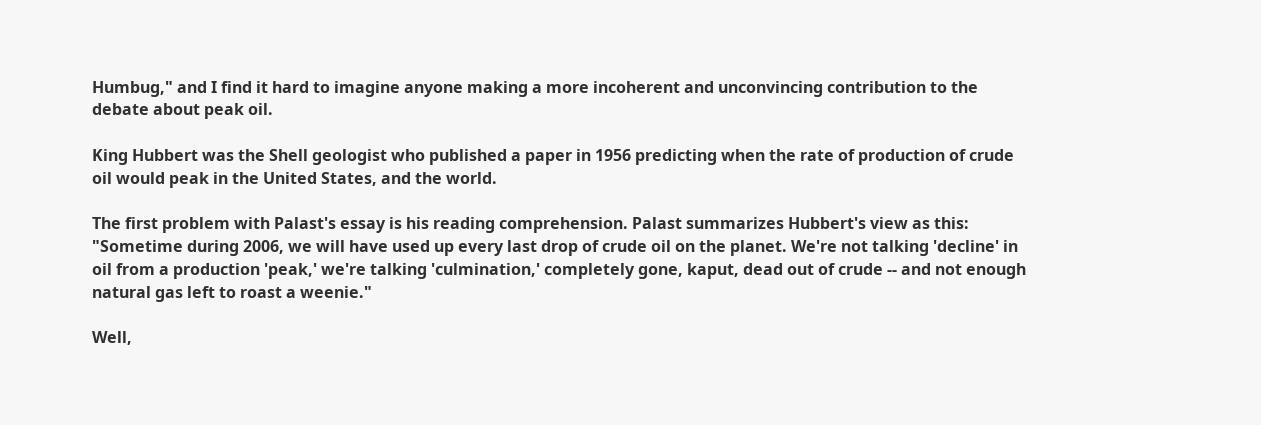Humbug," and I find it hard to imagine anyone making a more incoherent and unconvincing contribution to the debate about peak oil.

King Hubbert was the Shell geologist who published a paper in 1956 predicting when the rate of production of crude oil would peak in the United States, and the world.

The first problem with Palast's essay is his reading comprehension. Palast summarizes Hubbert's view as this: "Sometime during 2006, we will have used up every last drop of crude oil on the planet. We're not talking 'decline' in oil from a production 'peak,' we're talking 'culmination,' completely gone, kaput, dead out of crude -- and not enough natural gas left to roast a weenie."

Well,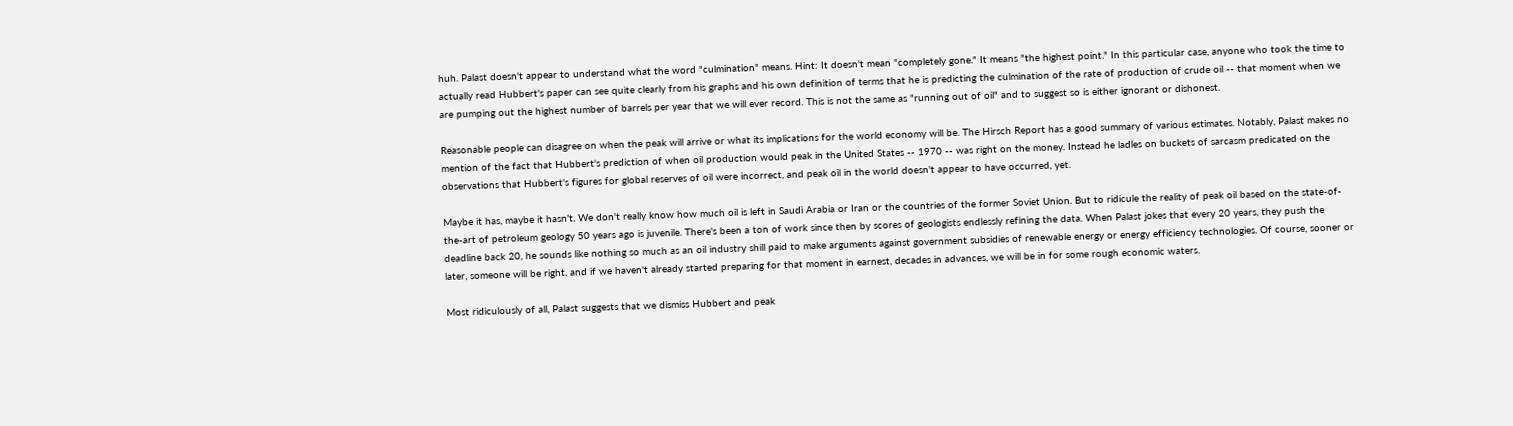huh. Palast doesn't appear to understand what the word "culmination" means. Hint: It doesn't mean "completely gone." It means "the highest point." In this particular case, anyone who took the time to actually read Hubbert's paper can see quite clearly from his graphs and his own definition of terms that he is predicting the culmination of the rate of production of crude oil -- that moment when we are pumping out the highest number of barrels per year that we will ever record. This is not the same as "running out of oil" and to suggest so is either ignorant or dishonest.

Reasonable people can disagree on when the peak will arrive or what its implications for the world economy will be. The Hirsch Report has a good summary of various estimates. Notably, Palast makes no mention of the fact that Hubbert's prediction of when oil production would peak in the United States -- 1970 -- was right on the money. Instead he ladles on buckets of sarcasm predicated on the observations that Hubbert's figures for global reserves of oil were incorrect, and peak oil in the world doesn't appear to have occurred, yet.

Maybe it has, maybe it hasn't. We don't really know how much oil is left in Saudi Arabia or Iran or the countries of the former Soviet Union. But to ridicule the reality of peak oil based on the state-of-the-art of petroleum geology 50 years ago is juvenile. There's been a ton of work since then by scores of geologists endlessly refining the data. When Palast jokes that every 20 years, they push the deadline back 20, he sounds like nothing so much as an oil industry shill paid to make arguments against government subsidies of renewable energy or energy efficiency technologies. Of course, sooner or later, someone will be right, and if we haven't already started preparing for that moment in earnest, decades in advances, we will be in for some rough economic waters.

Most ridiculously of all, Palast suggests that we dismiss Hubbert and peak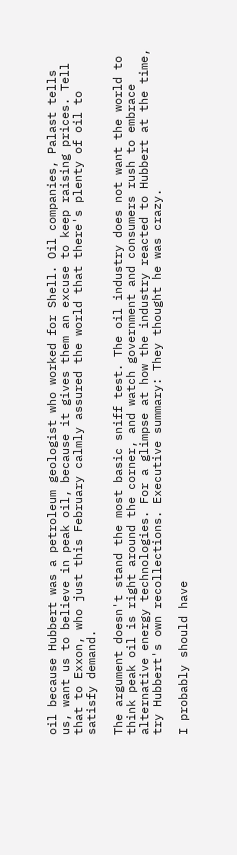oil because Hubbert was a petroleum geologist who worked for Shell. Oil companies, Palast tells us, want us to believe in peak oil, because it gives them an excuse to keep raising prices. Tell that to Exxon, who just this February calmly assured the world that there's plenty of oil to satisfy demand.

The argument doesn't stand the most basic sniff test. The oil industry does not want the world to think peak oil is right around the corner, and watch government and consumers rush to embrace alternative energy technologies. For a glimpse at how the industry reacted to Hubbert at the time, try Hubbert's own recollections. Executive summary: They thought he was crazy.

I probably should have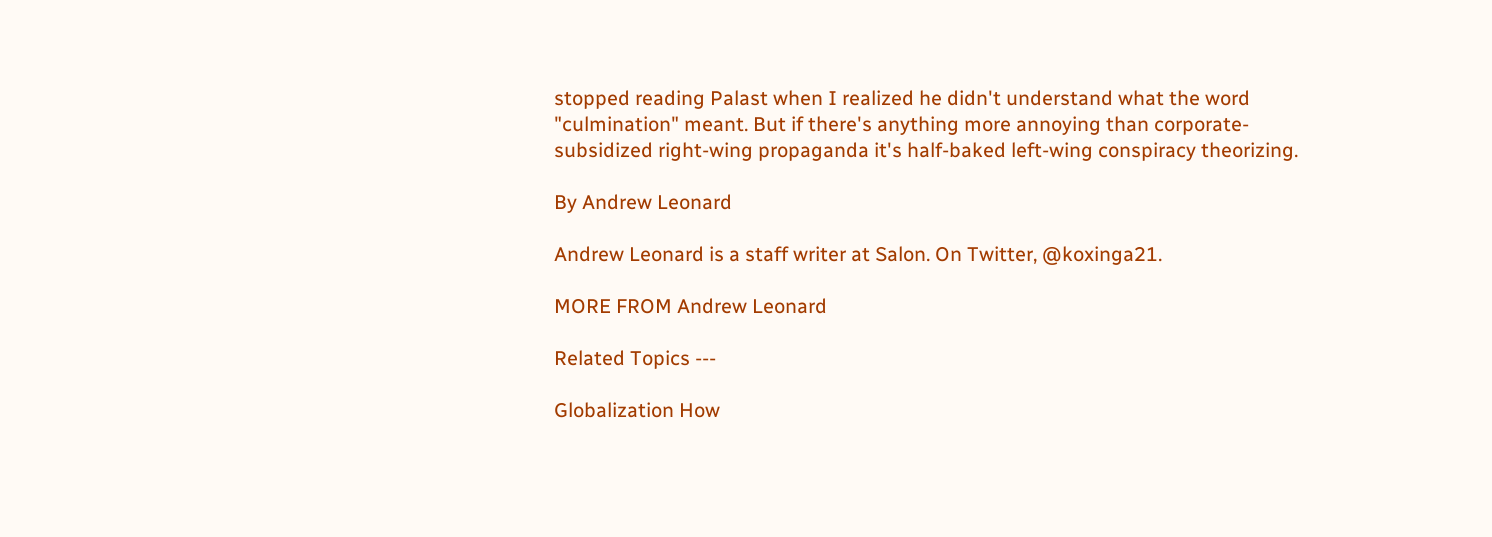stopped reading Palast when I realized he didn't understand what the word "culmination" meant. But if there's anything more annoying than corporate-subsidized right-wing propaganda it's half-baked left-wing conspiracy theorizing.

By Andrew Leonard

Andrew Leonard is a staff writer at Salon. On Twitter, @koxinga21.

MORE FROM Andrew Leonard

Related Topics ---

Globalization How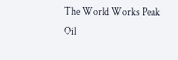The World Works Peak Oil